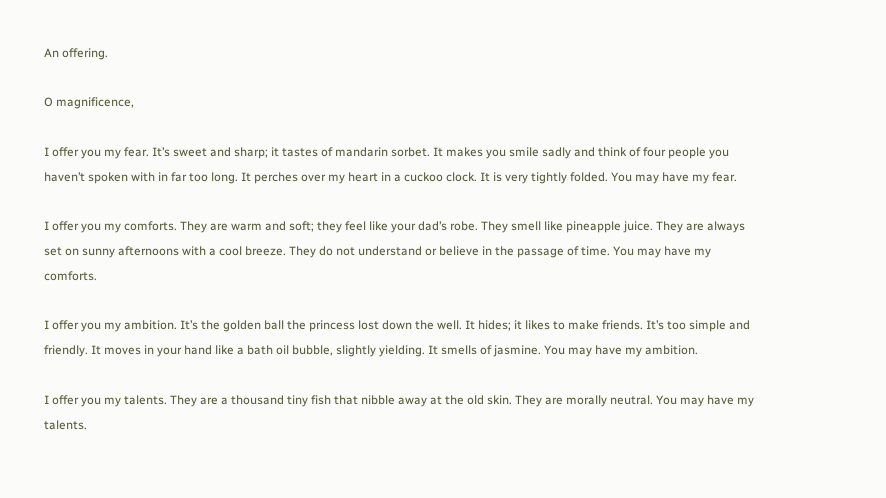An offering.

O magnificence,

I offer you my fear. It’s sweet and sharp; it tastes of mandarin sorbet. It makes you smile sadly and think of four people you haven’t spoken with in far too long. It perches over my heart in a cuckoo clock. It is very tightly folded. You may have my fear.

I offer you my comforts. They are warm and soft; they feel like your dad’s robe. They smell like pineapple juice. They are always set on sunny afternoons with a cool breeze. They do not understand or believe in the passage of time. You may have my comforts.

I offer you my ambition. It’s the golden ball the princess lost down the well. It hides; it likes to make friends. It’s too simple and friendly. It moves in your hand like a bath oil bubble, slightly yielding. It smells of jasmine. You may have my ambition.

I offer you my talents. They are a thousand tiny fish that nibble away at the old skin. They are morally neutral. You may have my talents.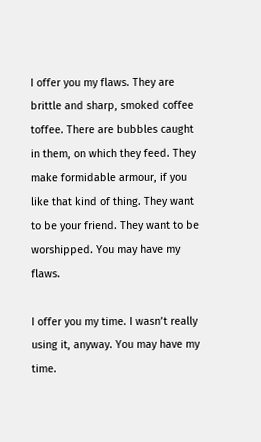I offer you my flaws. They are brittle and sharp, smoked coffee toffee. There are bubbles caught in them, on which they feed. They make formidable armour, if you like that kind of thing. They want to be your friend. They want to be worshipped. You may have my flaws.

I offer you my time. I wasn’t really using it, anyway. You may have my time.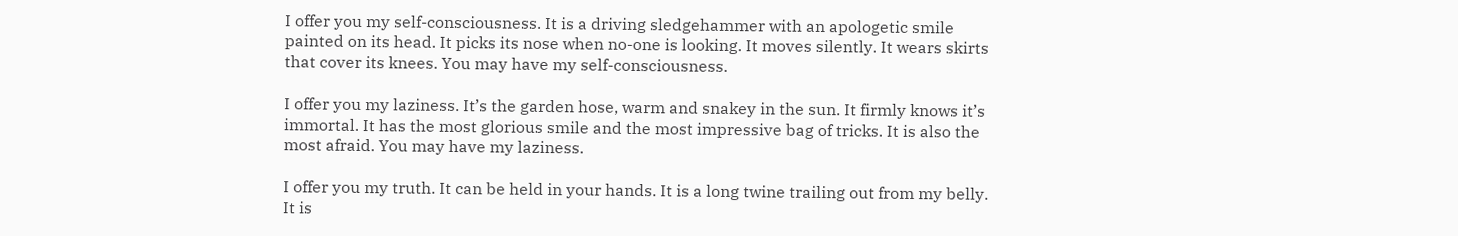I offer you my self-consciousness. It is a driving sledgehammer with an apologetic smile painted on its head. It picks its nose when no-one is looking. It moves silently. It wears skirts that cover its knees. You may have my self-consciousness.

I offer you my laziness. It’s the garden hose, warm and snakey in the sun. It firmly knows it’s immortal. It has the most glorious smile and the most impressive bag of tricks. It is also the most afraid. You may have my laziness.

I offer you my truth. It can be held in your hands. It is a long twine trailing out from my belly. It is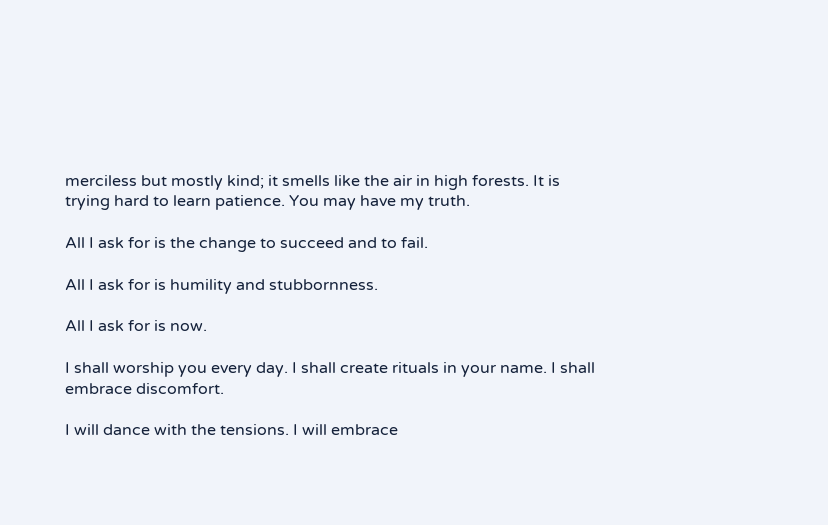merciless but mostly kind; it smells like the air in high forests. It is trying hard to learn patience. You may have my truth.

All I ask for is the change to succeed and to fail.

All I ask for is humility and stubbornness.

All I ask for is now.

I shall worship you every day. I shall create rituals in your name. I shall embrace discomfort.

I will dance with the tensions. I will embrace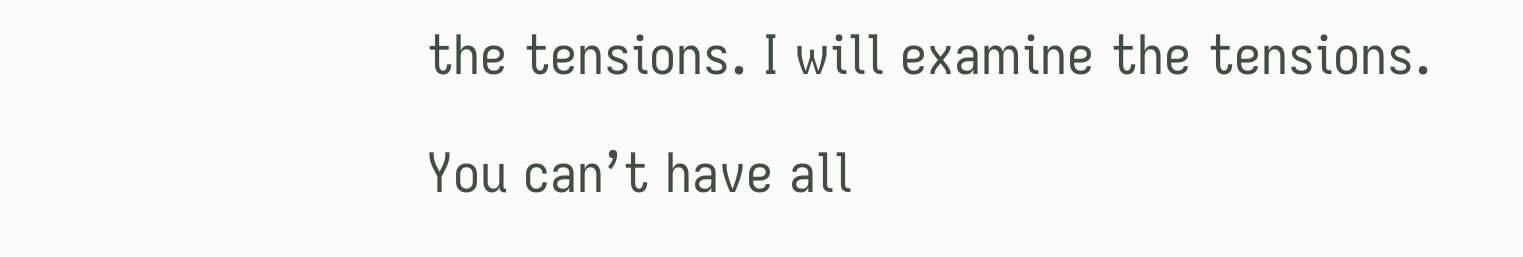the tensions. I will examine the tensions.

You can’t have all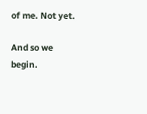of me. Not yet.

And so we begin.